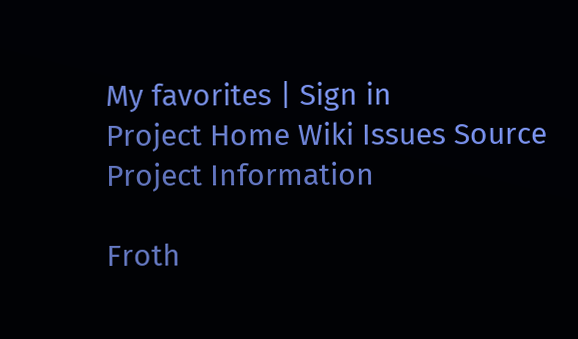My favorites | Sign in
Project Home Wiki Issues Source
Project Information

Froth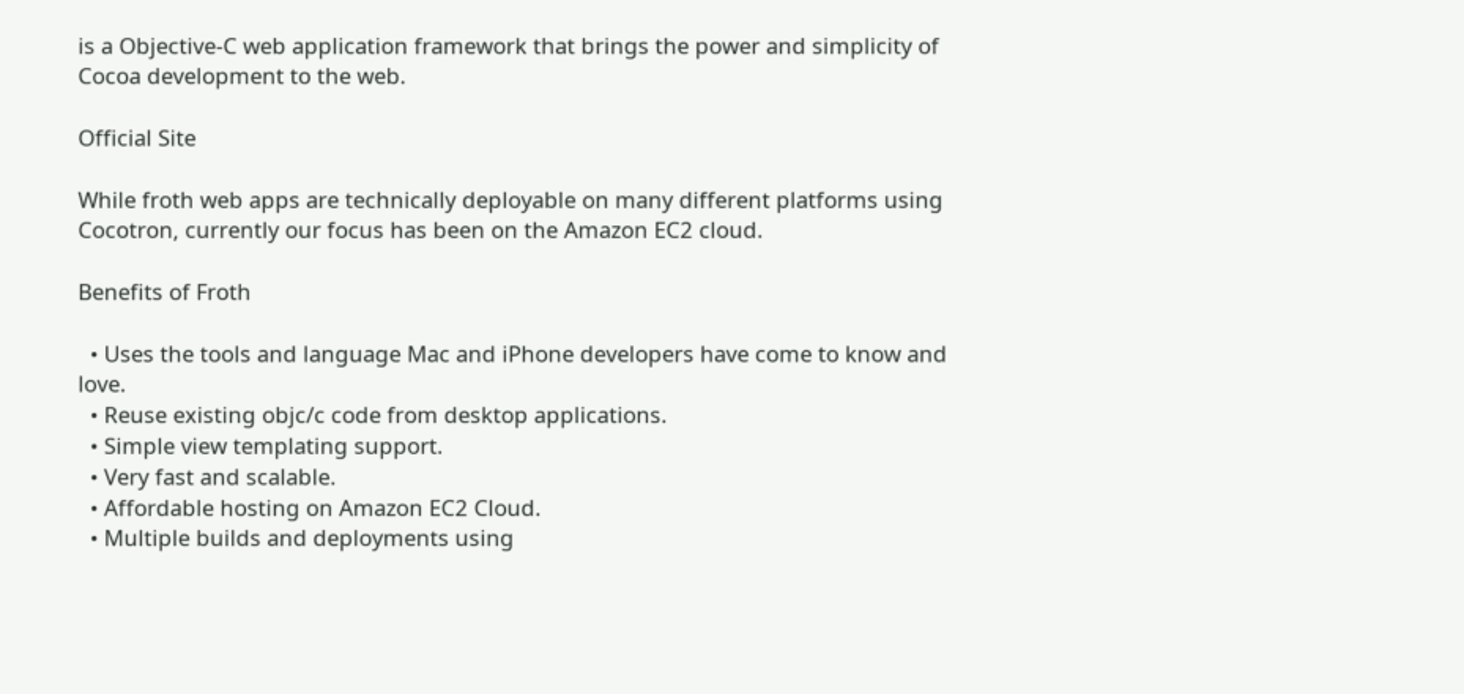is a Objective-C web application framework that brings the power and simplicity of Cocoa development to the web.

Official Site

While froth web apps are technically deployable on many different platforms using Cocotron, currently our focus has been on the Amazon EC2 cloud.

Benefits of Froth

  • Uses the tools and language Mac and iPhone developers have come to know and love.
  • Reuse existing objc/c code from desktop applications.
  • Simple view templating support.
  • Very fast and scalable.
  • Affordable hosting on Amazon EC2 Cloud.
  • Multiple builds and deployments using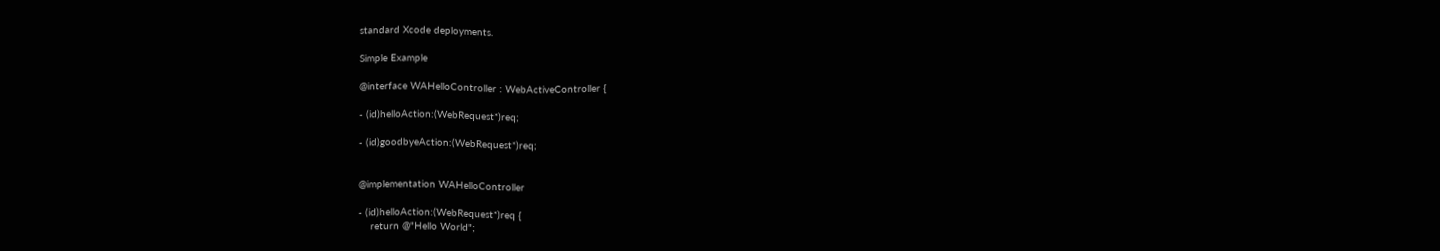standard Xcode deployments.

Simple Example

@interface WAHelloController : WebActiveController {

- (id)helloAction:(WebRequest*)req;

- (id)goodbyeAction:(WebRequest*)req;


@implementation WAHelloController

- (id)helloAction:(WebRequest*)req {
    return @"Hello World";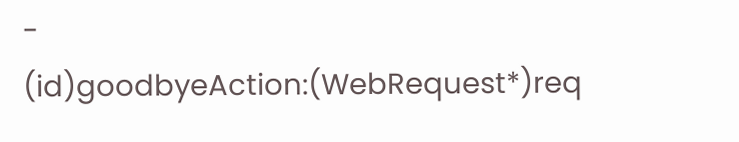- (id)goodbyeAction:(WebRequest*)req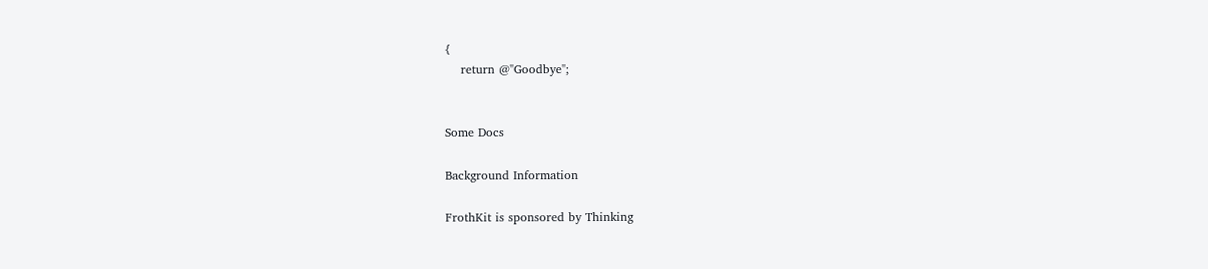{
    return @"Goodbye";


Some Docs

Background Information

FrothKit is sponsored by Thinking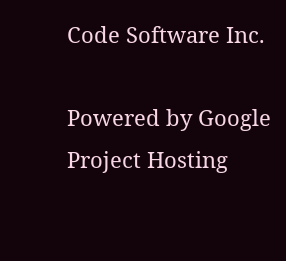Code Software Inc.

Powered by Google Project Hosting